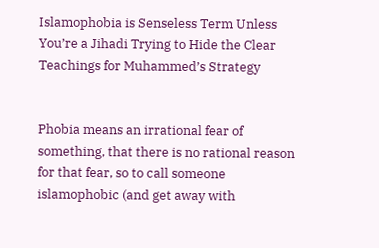Islamophobia is Senseless Term Unless You’re a Jihadi Trying to Hide the Clear Teachings for Muhammed’s Strategy


Phobia means an irrational fear of something, that there is no rational reason for that fear, so to call someone islamophobic (and get away with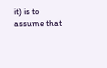it) is to assume that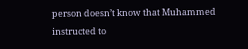person doesn’t know that Muhammed instructed to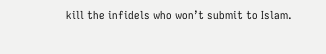kill the infidels who won’t submit to Islam.